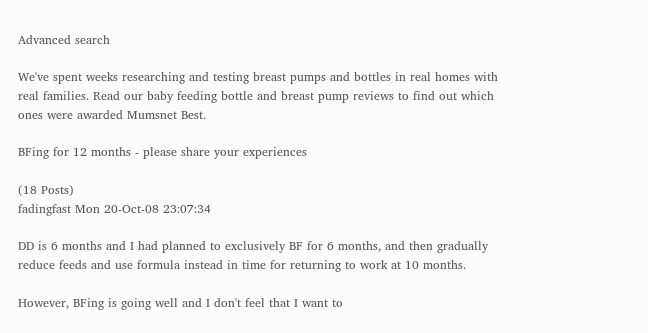Advanced search

We've spent weeks researching and testing breast pumps and bottles in real homes with real families. Read our baby feeding bottle and breast pump reviews to find out which ones were awarded Mumsnet Best.

BFing for 12 months - please share your experiences

(18 Posts)
fadingfast Mon 20-Oct-08 23:07:34

DD is 6 months and I had planned to exclusively BF for 6 months, and then gradually reduce feeds and use formula instead in time for returning to work at 10 months.

However, BFing is going well and I don't feel that I want to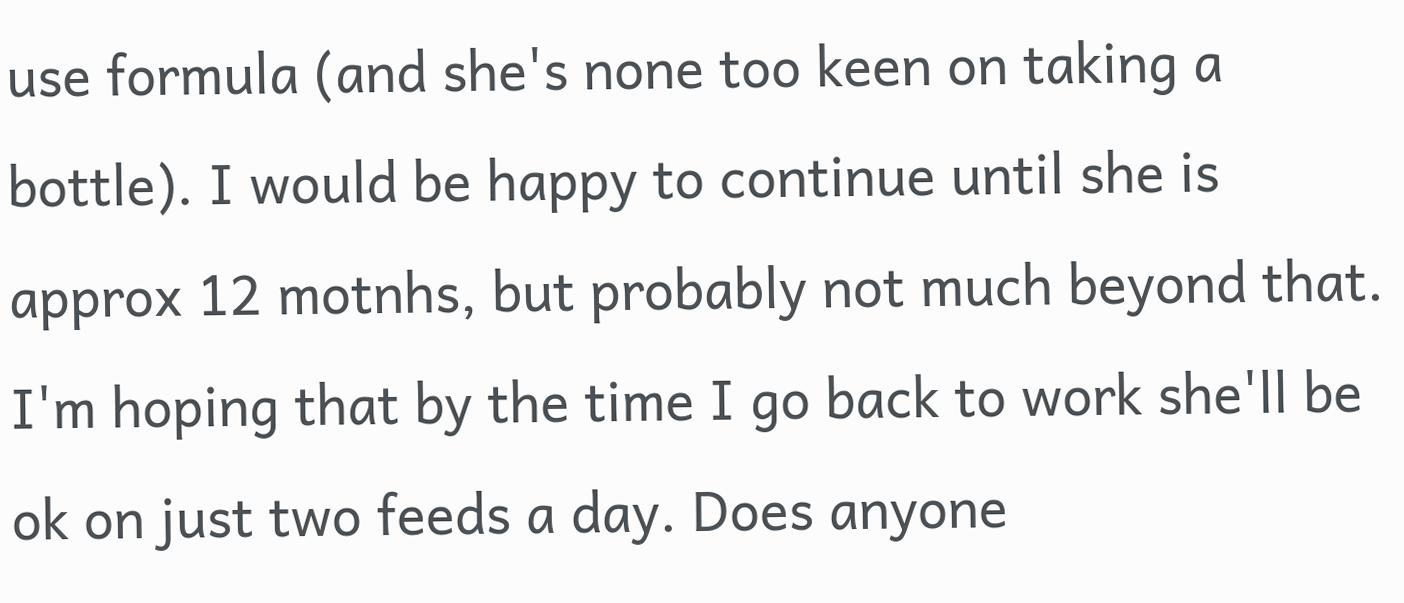use formula (and she's none too keen on taking a bottle). I would be happy to continue until she is approx 12 motnhs, but probably not much beyond that. I'm hoping that by the time I go back to work she'll be ok on just two feeds a day. Does anyone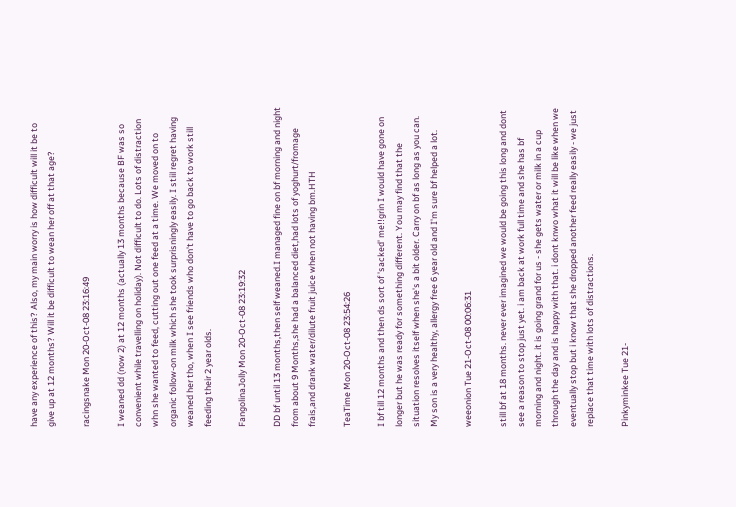have any experience of this? Also, my main worry is how difficult will it be to give up at 12 months? Will it be difficult to wean her off at that age?

racingsnake Mon 20-Oct-08 23:16:49

I weaned dd (now 2) at 12 months (actually 13 months because BF was so convenient while travelling on holiday). Not difficult to do. Lots of distraction whn she wanted to feed, cutting out one feed at a time. We moved on to organic follow-on milk which she took surprisningly easily. I stiil regret having weaned her tho, when I see friends who don't have to go back to work still feeding their 2 year olds.

FangolinaJolly Mon 20-Oct-08 23:19:32

DD bf until 13 months,then self weaned.I managed fine on bf morning and night from about 9 Months,she had a balanced diet,had lots of yoghurt/fromage frais,and drank water/dilute fruit juice when not having bm.HTH

TeaTime Mon 20-Oct-08 23:54:26

I bf till 12 months and then ds sort of 'sacked' me!!grin I would have gone on longer but he was ready for something different. You may find that the situation resolves itself when she's a bit older. Carry on bf as long as you can. My son is a very healthy, allergy free 6 year old and I'm sure bf helped a lot.

weeonion Tue 21-Oct-08 00:06:31

still bf at 18 months. never ever imagined we would be going this long and dont see a reason to stop just yet. i am back at work full time and she has bf morning and night. it is going grand for us - she gets water or milk in a cup through the day and is happy with that. i dont knwo what it will be like when we eventually stop but i know that she dropped another feed really easily - we just replace that time with lots of distractions.

Pinkyminkee Tue 21-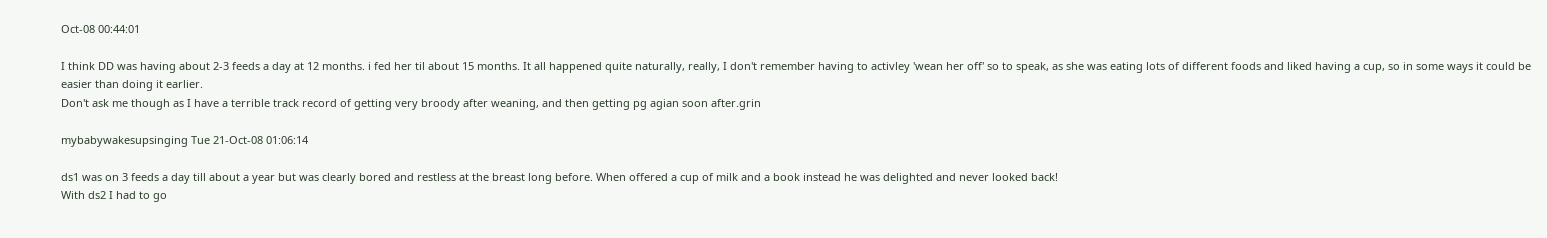Oct-08 00:44:01

I think DD was having about 2-3 feeds a day at 12 months. i fed her til about 15 months. It all happened quite naturally, really, I don't remember having to activley 'wean her off' so to speak, as she was eating lots of different foods and liked having a cup, so in some ways it could be easier than doing it earlier.
Don't ask me though as I have a terrible track record of getting very broody after weaning, and then getting pg agian soon after.grin

mybabywakesupsinging Tue 21-Oct-08 01:06:14

ds1 was on 3 feeds a day till about a year but was clearly bored and restless at the breast long before. When offered a cup of milk and a book instead he was delighted and never looked back!
With ds2 I had to go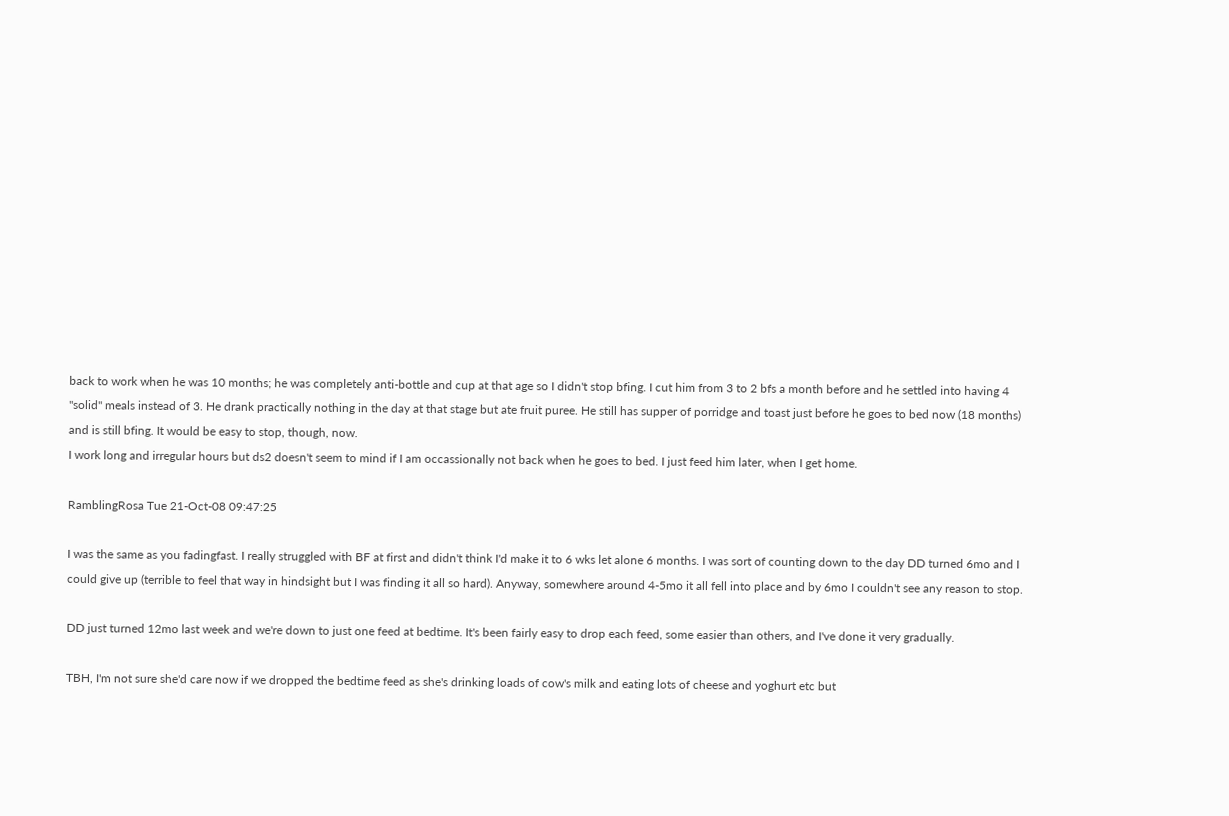back to work when he was 10 months; he was completely anti-bottle and cup at that age so I didn't stop bfing. I cut him from 3 to 2 bfs a month before and he settled into having 4 "solid" meals instead of 3. He drank practically nothing in the day at that stage but ate fruit puree. He still has supper of porridge and toast just before he goes to bed now (18 months) and is still bfing. It would be easy to stop, though, now.
I work long and irregular hours but ds2 doesn't seem to mind if I am occassionally not back when he goes to bed. I just feed him later, when I get home.

RamblingRosa Tue 21-Oct-08 09:47:25

I was the same as you fadingfast. I really struggled with BF at first and didn't think I'd make it to 6 wks let alone 6 months. I was sort of counting down to the day DD turned 6mo and I could give up (terrible to feel that way in hindsight but I was finding it all so hard). Anyway, somewhere around 4-5mo it all fell into place and by 6mo I couldn't see any reason to stop.

DD just turned 12mo last week and we're down to just one feed at bedtime. It's been fairly easy to drop each feed, some easier than others, and I've done it very gradually.

TBH, I'm not sure she'd care now if we dropped the bedtime feed as she's drinking loads of cow's milk and eating lots of cheese and yoghurt etc but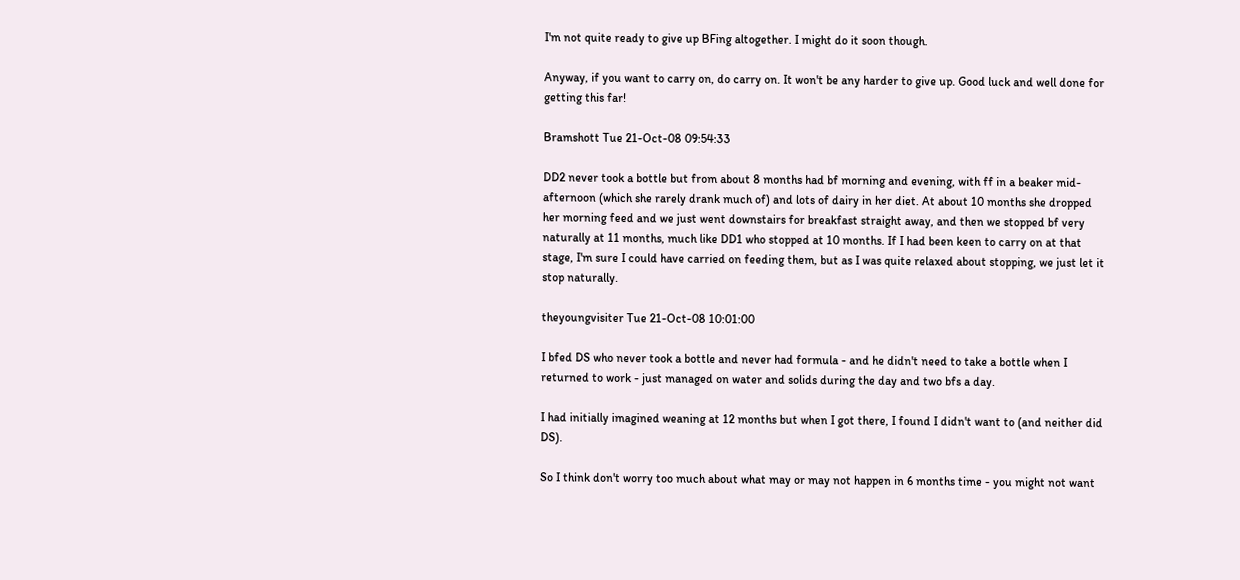I'm not quite ready to give up BFing altogether. I might do it soon though.

Anyway, if you want to carry on, do carry on. It won't be any harder to give up. Good luck and well done for getting this far!

Bramshott Tue 21-Oct-08 09:54:33

DD2 never took a bottle but from about 8 months had bf morning and evening, with ff in a beaker mid-afternoon (which she rarely drank much of) and lots of dairy in her diet. At about 10 months she dropped her morning feed and we just went downstairs for breakfast straight away, and then we stopped bf very naturally at 11 months, much like DD1 who stopped at 10 months. If I had been keen to carry on at that stage, I'm sure I could have carried on feeding them, but as I was quite relaxed about stopping, we just let it stop naturally.

theyoungvisiter Tue 21-Oct-08 10:01:00

I bfed DS who never took a bottle and never had formula - and he didn't need to take a bottle when I returned to work - just managed on water and solids during the day and two bfs a day.

I had initially imagined weaning at 12 months but when I got there, I found I didn't want to (and neither did DS).

So I think don't worry too much about what may or may not happen in 6 months time - you might not want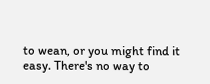to wean, or you might find it easy. There's no way to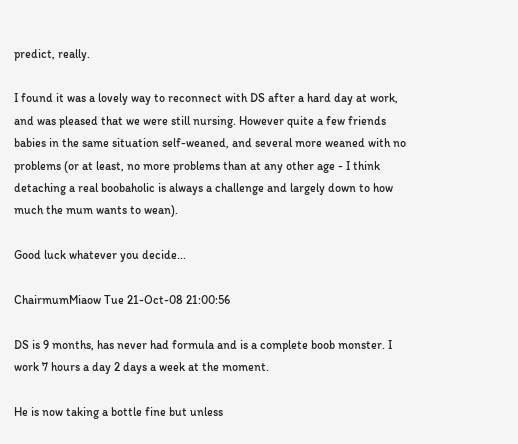predict, really.

I found it was a lovely way to reconnect with DS after a hard day at work, and was pleased that we were still nursing. However quite a few friends babies in the same situation self-weaned, and several more weaned with no problems (or at least, no more problems than at any other age - I think detaching a real boobaholic is always a challenge and largely down to how much the mum wants to wean).

Good luck whatever you decide...

ChairmumMiaow Tue 21-Oct-08 21:00:56

DS is 9 months, has never had formula and is a complete boob monster. I work 7 hours a day 2 days a week at the moment.

He is now taking a bottle fine but unless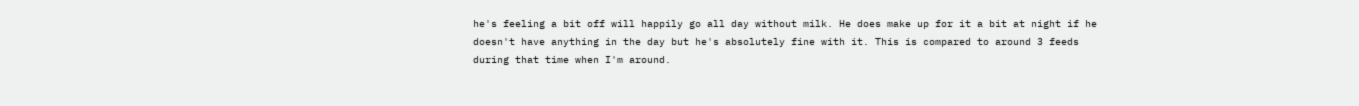he's feeling a bit off will happily go all day without milk. He does make up for it a bit at night if he doesn't have anything in the day but he's absolutely fine with it. This is compared to around 3 feeds during that time when I'm around.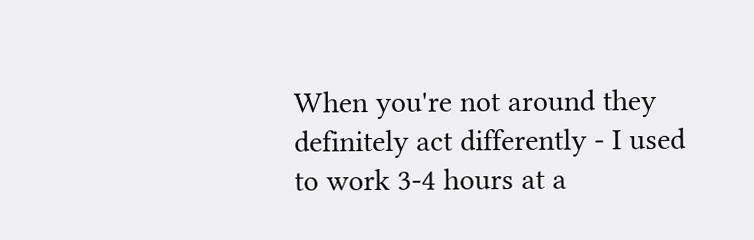When you're not around they definitely act differently - I used to work 3-4 hours at a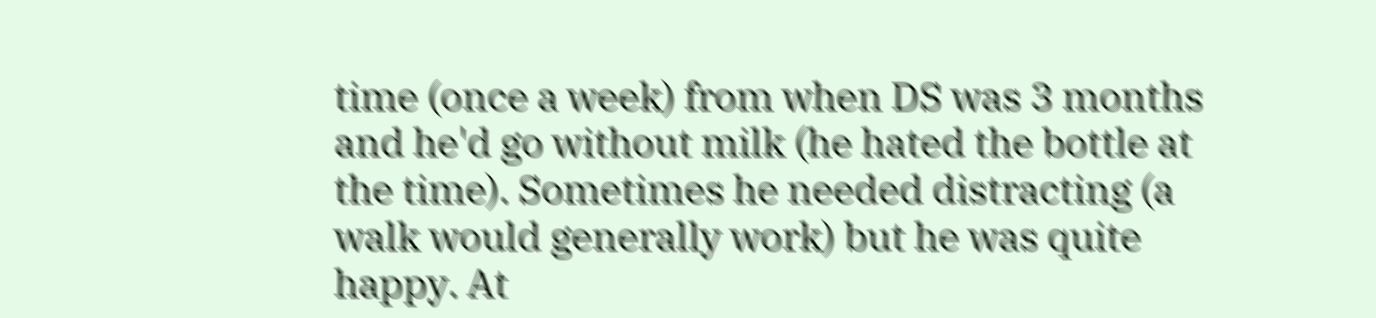time (once a week) from when DS was 3 months and he'd go without milk (he hated the bottle at the time). Sometimes he needed distracting (a walk would generally work) but he was quite happy. At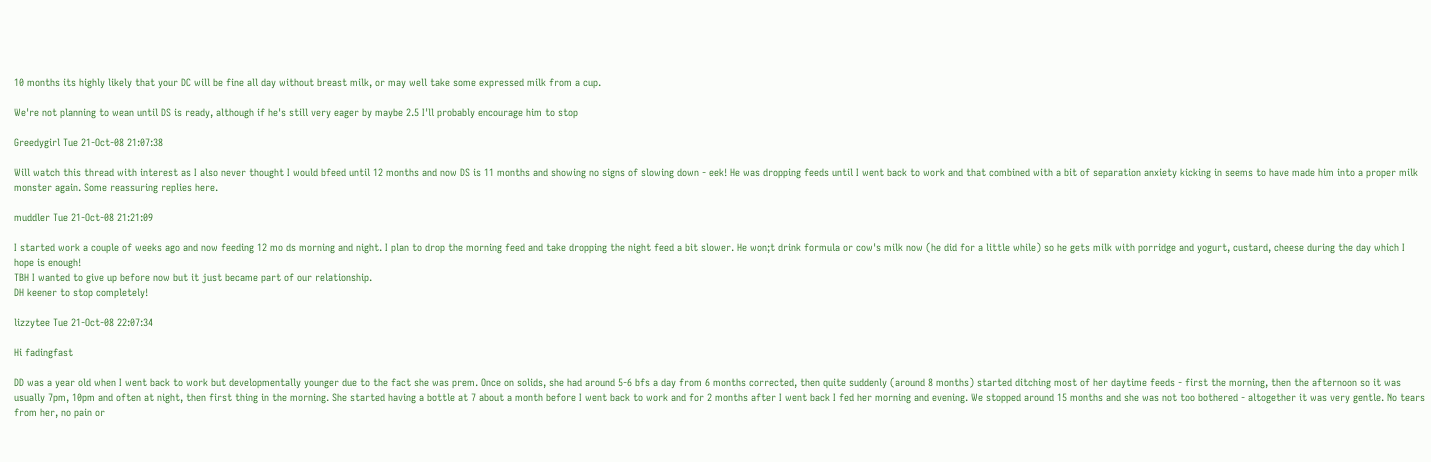10 months its highly likely that your DC will be fine all day without breast milk, or may well take some expressed milk from a cup.

We're not planning to wean until DS is ready, although if he's still very eager by maybe 2.5 I'll probably encourage him to stop

Greedygirl Tue 21-Oct-08 21:07:38

Will watch this thread with interest as I also never thought I would bfeed until 12 months and now DS is 11 months and showing no signs of slowing down - eek! He was dropping feeds until I went back to work and that combined with a bit of separation anxiety kicking in seems to have made him into a proper milk monster again. Some reassuring replies here.

muddler Tue 21-Oct-08 21:21:09

I started work a couple of weeks ago and now feeding 12 mo ds morning and night. I plan to drop the morning feed and take dropping the night feed a bit slower. He won;t drink formula or cow's milk now (he did for a little while) so he gets milk with porridge and yogurt, custard, cheese during the day which I hope is enough!
TBH I wanted to give up before now but it just became part of our relationship.
DH keener to stop completely!

lizzytee Tue 21-Oct-08 22:07:34

Hi fadingfast

DD was a year old when I went back to work but developmentally younger due to the fact she was prem. Once on solids, she had around 5-6 bfs a day from 6 months corrected, then quite suddenly (around 8 months) started ditching most of her daytime feeds - first the morning, then the afternoon so it was usually 7pm, 10pm and often at night, then first thing in the morning. She started having a bottle at 7 about a month before I went back to work and for 2 months after I went back I fed her morning and evening. We stopped around 15 months and she was not too bothered - altogether it was very gentle. No tears from her, no pain or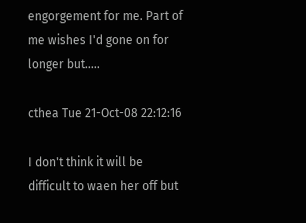engorgement for me. Part of me wishes I'd gone on for longer but.....

cthea Tue 21-Oct-08 22:12:16

I don't think it will be difficult to waen her off but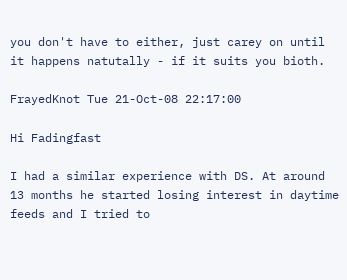you don't have to either, just carey on until it happens natutally - if it suits you bioth.

FrayedKnot Tue 21-Oct-08 22:17:00

Hi Fadingfast

I had a similar experience with DS. At around 13 months he started losing interest in daytime feeds and I tried to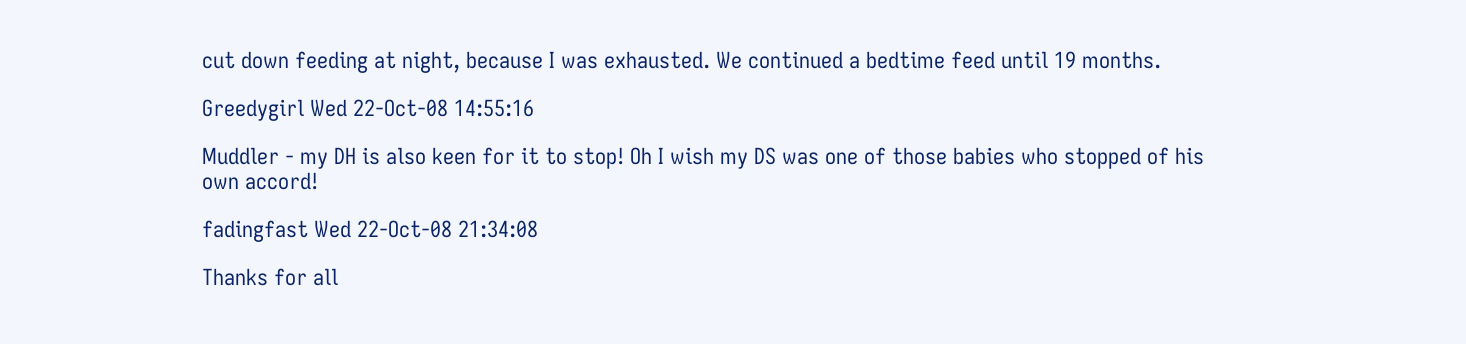cut down feeding at night, because I was exhausted. We continued a bedtime feed until 19 months.

Greedygirl Wed 22-Oct-08 14:55:16

Muddler - my DH is also keen for it to stop! Oh I wish my DS was one of those babies who stopped of his own accord!

fadingfast Wed 22-Oct-08 21:34:08

Thanks for all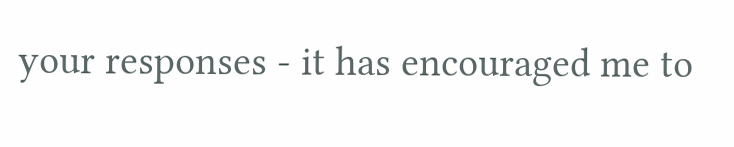your responses - it has encouraged me to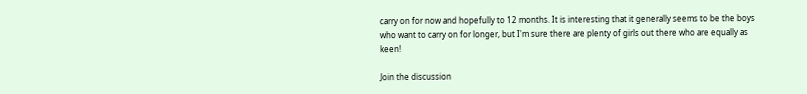carry on for now and hopefully to 12 months. It is interesting that it generally seems to be the boys who want to carry on for longer, but I'm sure there are plenty of girls out there who are equally as keen!

Join the discussion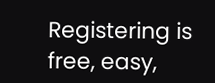Registering is free, easy,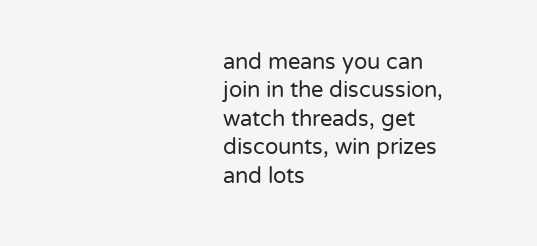and means you can join in the discussion, watch threads, get discounts, win prizes and lots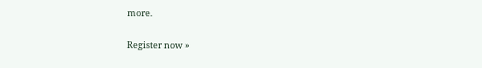more.

Register now »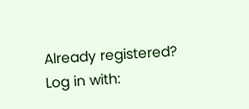Already registered? Log in with: